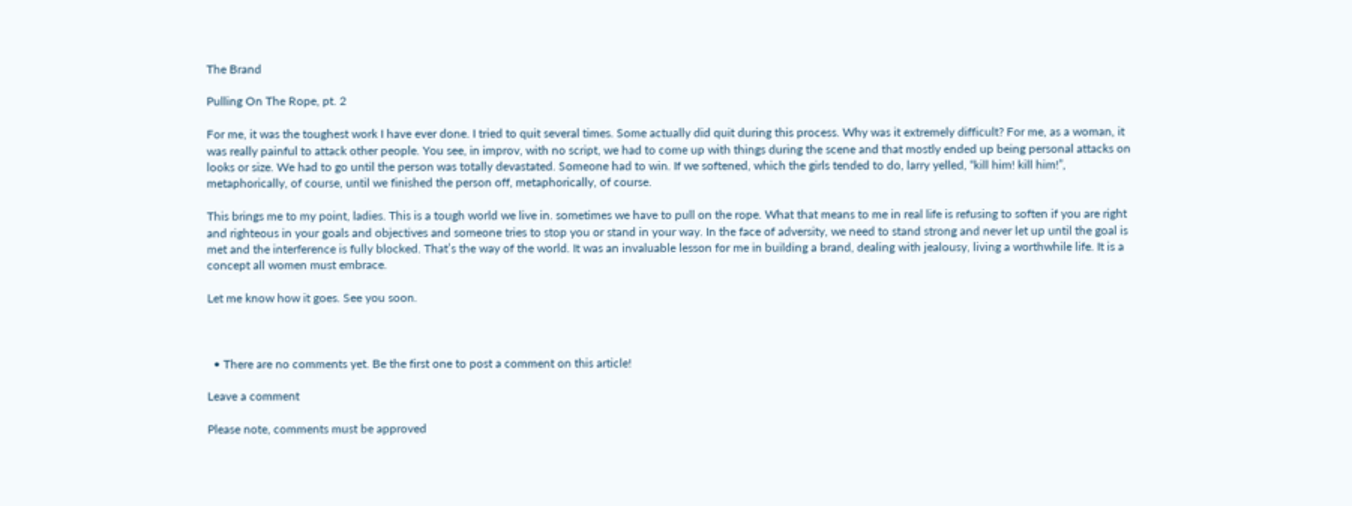The Brand

Pulling On The Rope, pt. 2

For me, it was the toughest work I have ever done. I tried to quit several times. Some actually did quit during this process. Why was it extremely difficult? For me, as a woman, it was really painful to attack other people. You see, in improv, with no script, we had to come up with things during the scene and that mostly ended up being personal attacks on looks or size. We had to go until the person was totally devastated. Someone had to win. If we softened, which the girls tended to do, larry yelled, “kill him! kill him!”, metaphorically, of course, until we finished the person off, metaphorically, of course.

This brings me to my point, ladies. This is a tough world we live in. sometimes we have to pull on the rope. What that means to me in real life is refusing to soften if you are right and righteous in your goals and objectives and someone tries to stop you or stand in your way. In the face of adversity, we need to stand strong and never let up until the goal is met and the interference is fully blocked. That’s the way of the world. It was an invaluable lesson for me in building a brand, dealing with jealousy, living a worthwhile life. It is a concept all women must embrace.

Let me know how it goes. See you soon.



  • There are no comments yet. Be the first one to post a comment on this article!

Leave a comment

Please note, comments must be approved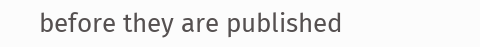before they are published